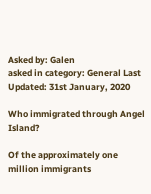Asked by: Galen
asked in category: General Last Updated: 31st January, 2020

Who immigrated through Angel Island?

Of the approximately one million immigrants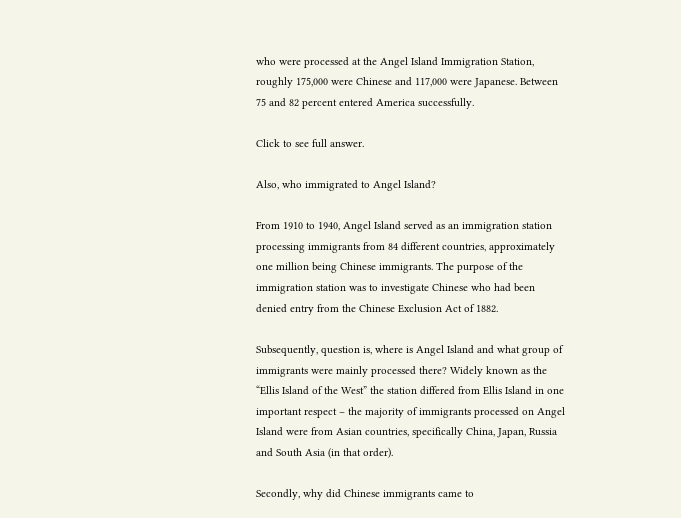who were processed at the Angel Island Immigration Station, roughly 175,000 were Chinese and 117,000 were Japanese. Between 75 and 82 percent entered America successfully.

Click to see full answer.

Also, who immigrated to Angel Island?

From 1910 to 1940, Angel Island served as an immigration station processing immigrants from 84 different countries, approximately one million being Chinese immigrants. The purpose of the immigration station was to investigate Chinese who had been denied entry from the Chinese Exclusion Act of 1882.

Subsequently, question is, where is Angel Island and what group of immigrants were mainly processed there? Widely known as the “Ellis Island of the West” the station differed from Ellis Island in one important respect – the majority of immigrants processed on Angel Island were from Asian countries, specifically China, Japan, Russia and South Asia (in that order).

Secondly, why did Chinese immigrants came to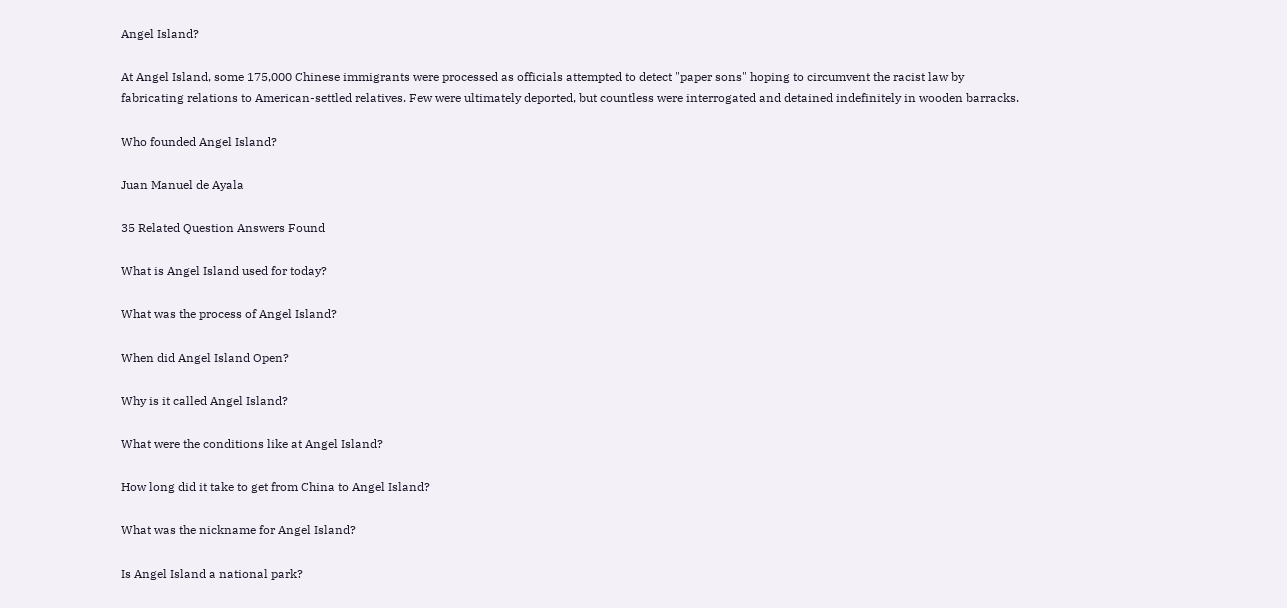Angel Island?

At Angel Island, some 175,000 Chinese immigrants were processed as officials attempted to detect "paper sons" hoping to circumvent the racist law by fabricating relations to American-settled relatives. Few were ultimately deported, but countless were interrogated and detained indefinitely in wooden barracks.

Who founded Angel Island?

Juan Manuel de Ayala

35 Related Question Answers Found

What is Angel Island used for today?

What was the process of Angel Island?

When did Angel Island Open?

Why is it called Angel Island?

What were the conditions like at Angel Island?

How long did it take to get from China to Angel Island?

What was the nickname for Angel Island?

Is Angel Island a national park?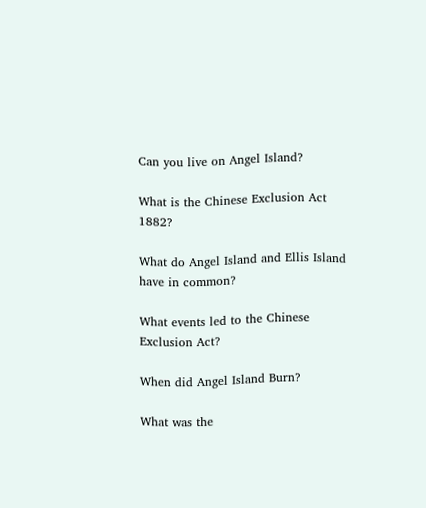Can you live on Angel Island?

What is the Chinese Exclusion Act 1882?

What do Angel Island and Ellis Island have in common?

What events led to the Chinese Exclusion Act?

When did Angel Island Burn?

What was the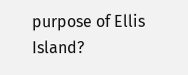purpose of Ellis Island?